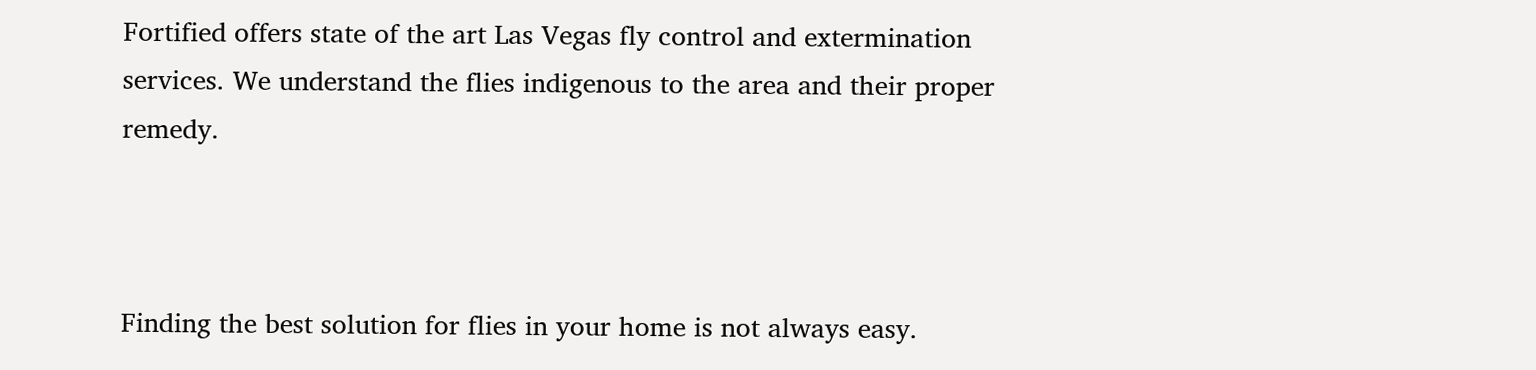Fortified offers state of the art Las Vegas fly control and extermination services. We understand the flies indigenous to the area and their proper remedy.



Finding the best solution for flies in your home is not always easy.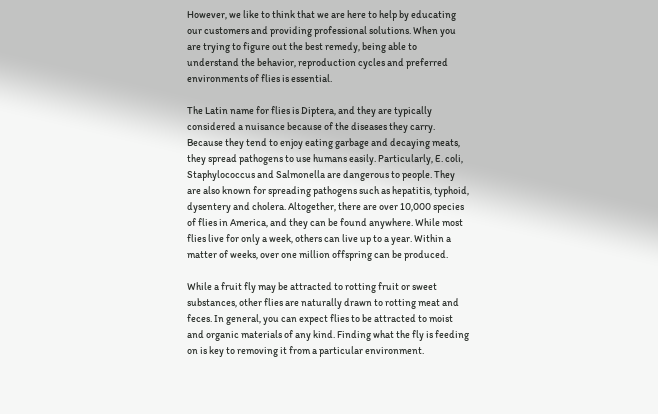However, we like to think that we are here to help by educating our customers and providing professional solutions. When you are trying to figure out the best remedy, being able to understand the behavior, reproduction cycles and preferred environments of flies is essential.

The Latin name for flies is Diptera, and they are typically considered a nuisance because of the diseases they carry. Because they tend to enjoy eating garbage and decaying meats, they spread pathogens to use humans easily. Particularly, E. coli, Staphylococcus and Salmonella are dangerous to people. They are also known for spreading pathogens such as hepatitis, typhoid, dysentery and cholera. Altogether, there are over 10,000 species of flies in America, and they can be found anywhere. While most flies live for only a week, others can live up to a year. Within a matter of weeks, over one million offspring can be produced.

While a fruit fly may be attracted to rotting fruit or sweet substances, other flies are naturally drawn to rotting meat and feces. In general, you can expect flies to be attracted to moist and organic materials of any kind. Finding what the fly is feeding on is key to removing it from a particular environment.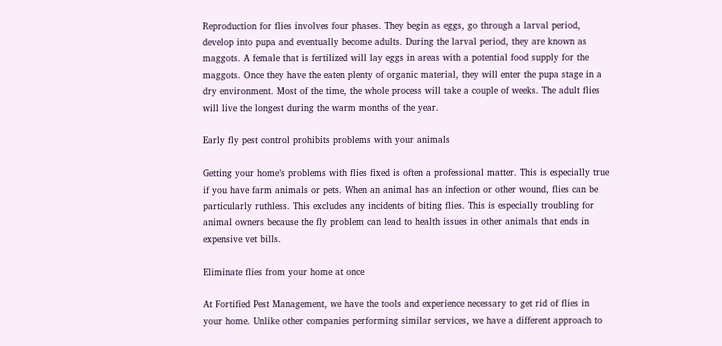Reproduction for flies involves four phases. They begin as eggs, go through a larval period, develop into pupa and eventually become adults. During the larval period, they are known as maggots. A female that is fertilized will lay eggs in areas with a potential food supply for the maggots. Once they have the eaten plenty of organic material, they will enter the pupa stage in a dry environment. Most of the time, the whole process will take a couple of weeks. The adult flies will live the longest during the warm months of the year.

Early fly pest control prohibits problems with your animals

Getting your home’s problems with flies fixed is often a professional matter. This is especially true if you have farm animals or pets. When an animal has an infection or other wound, flies can be particularly ruthless. This excludes any incidents of biting flies. This is especially troubling for animal owners because the fly problem can lead to health issues in other animals that ends in expensive vet bills.

Eliminate flies from your home at once

At Fortified Pest Management, we have the tools and experience necessary to get rid of flies in your home. Unlike other companies performing similar services, we have a different approach to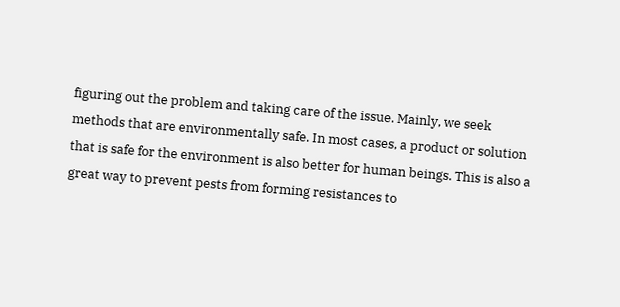figuring out the problem and taking care of the issue. Mainly, we seek methods that are environmentally safe. In most cases, a product or solution that is safe for the environment is also better for human beings. This is also a great way to prevent pests from forming resistances to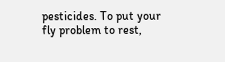pesticides. To put your fly problem to rest,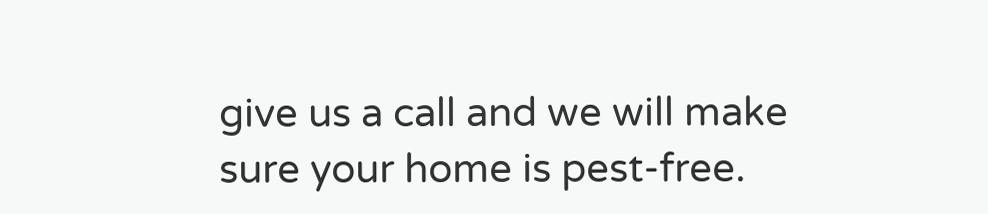give us a call and we will make sure your home is pest-free.